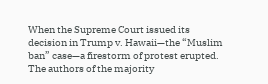When the Supreme Court issued its decision in Trump v. Hawaii—the “Muslim ban” case—a firestorm of protest erupted. The authors of the majority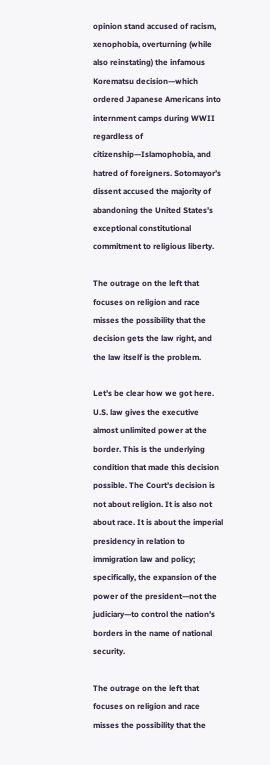opinion stand accused of racism, xenophobia, overturning (while also reinstating) the infamous Korematsu decision—which ordered Japanese Americans into internment camps during WWII regardless of citizenship—Islamophobia, and hatred of foreigners. Sotomayor’s dissent accused the majority of abandoning the United States’s exceptional constitutional commitment to religious liberty.

The outrage on the left that focuses on religion and race misses the possibility that the decision gets the law right, and the law itself is the problem.

Let’s be clear how we got here. U.S. law gives the executive almost unlimited power at the border. This is the underlying condition that made this decision possible. The Court’s decision is not about religion. It is also not about race. It is about the imperial presidency in relation to immigration law and policy; specifically, the expansion of the power of the president—not the judiciary—to control the nation’s borders in the name of national security.

The outrage on the left that focuses on religion and race misses the possibility that the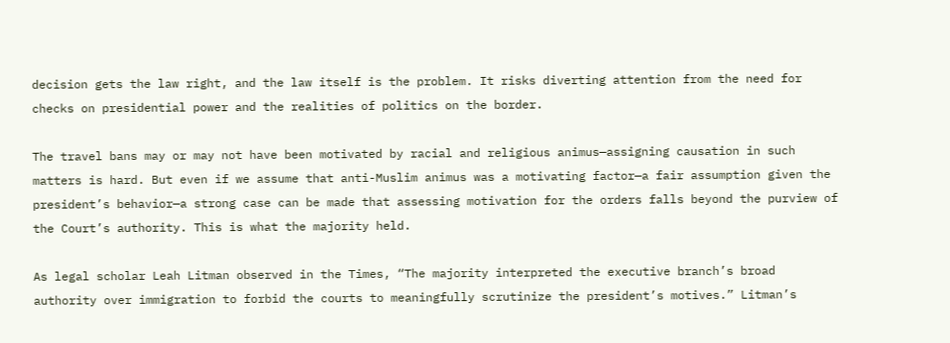decision gets the law right, and the law itself is the problem. It risks diverting attention from the need for checks on presidential power and the realities of politics on the border.

The travel bans may or may not have been motivated by racial and religious animus—assigning causation in such matters is hard. But even if we assume that anti-Muslim animus was a motivating factor—a fair assumption given the president’s behavior—a strong case can be made that assessing motivation for the orders falls beyond the purview of the Court’s authority. This is what the majority held.

As legal scholar Leah Litman observed in the Times, “The majority interpreted the executive branch’s broad authority over immigration to forbid the courts to meaningfully scrutinize the president’s motives.” Litman’s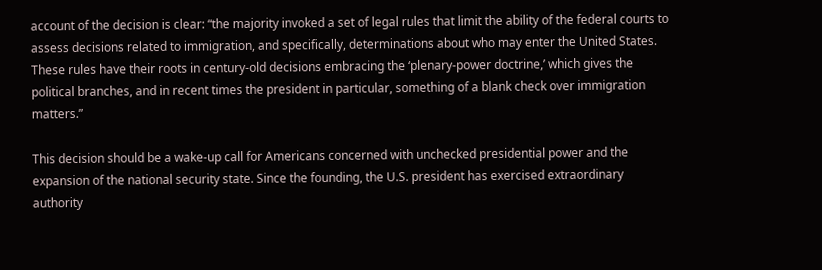account of the decision is clear: “the majority invoked a set of legal rules that limit the ability of the federal courts to assess decisions related to immigration, and specifically, determinations about who may enter the United States. These rules have their roots in century-old decisions embracing the ‘plenary-power doctrine,’ which gives the political branches, and in recent times the president in particular, something of a blank check over immigration matters.”

This decision should be a wake-up call for Americans concerned with unchecked presidential power and the expansion of the national security state. Since the founding, the U.S. president has exercised extraordinary authority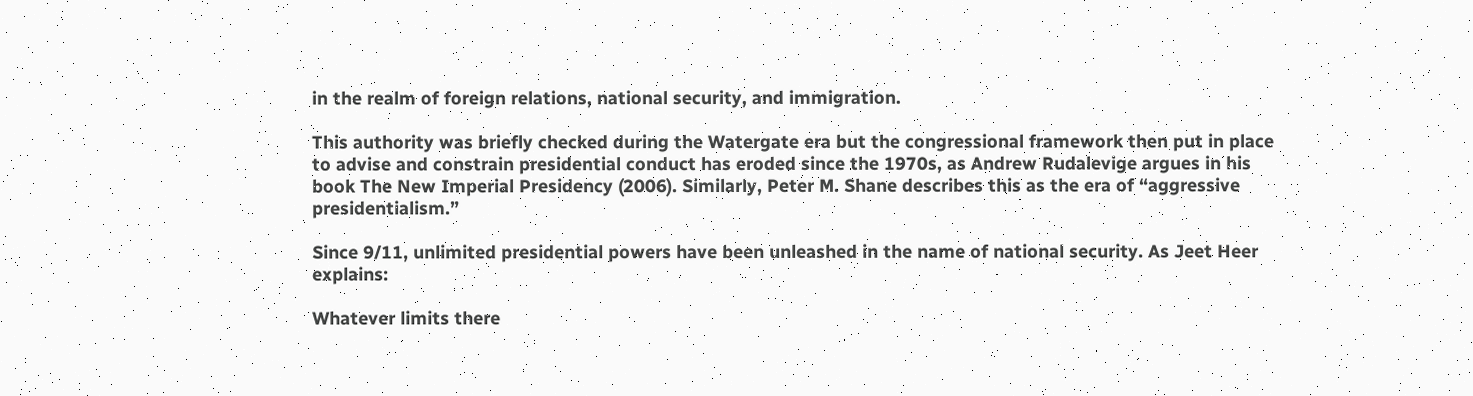in the realm of foreign relations, national security, and immigration.

This authority was briefly checked during the Watergate era but the congressional framework then put in place to advise and constrain presidential conduct has eroded since the 1970s, as Andrew Rudalevige argues in his book The New Imperial Presidency (2006). Similarly, Peter M. Shane describes this as the era of “aggressive presidentialism.”

Since 9/11, unlimited presidential powers have been unleashed in the name of national security. As Jeet Heer explains:

Whatever limits there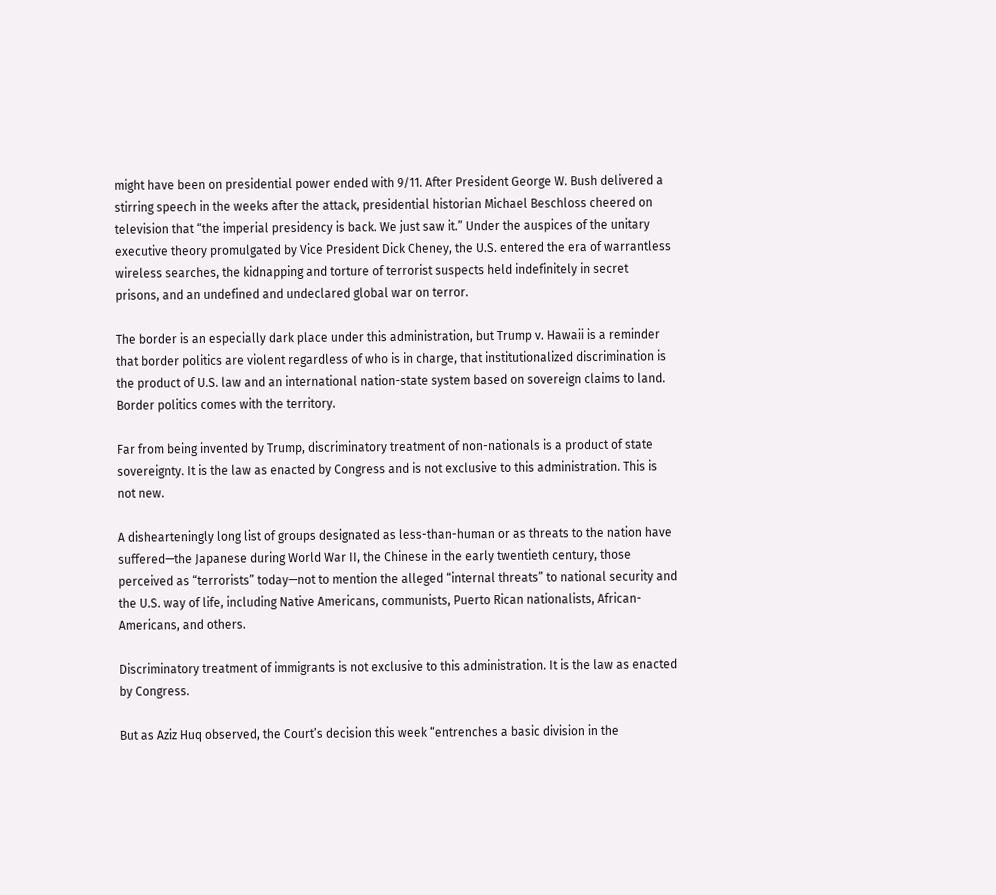might have been on presidential power ended with 9/11. After President George W. Bush delivered a stirring speech in the weeks after the attack, presidential historian Michael Beschloss cheered on television that “the imperial presidency is back. We just saw it.” Under the auspices of the unitary executive theory promulgated by Vice President Dick Cheney, the U.S. entered the era of warrantless wireless searches, the kidnapping and torture of terrorist suspects held indefinitely in secret prisons, and an undefined and undeclared global war on terror.

The border is an especially dark place under this administration, but Trump v. Hawaii is a reminder that border politics are violent regardless of who is in charge, that institutionalized discrimination is the product of U.S. law and an international nation-state system based on sovereign claims to land. Border politics comes with the territory.

Far from being invented by Trump, discriminatory treatment of non-nationals is a product of state sovereignty. It is the law as enacted by Congress and is not exclusive to this administration. This is not new.

A dishearteningly long list of groups designated as less-than-human or as threats to the nation have suffered—the Japanese during World War II, the Chinese in the early twentieth century, those perceived as “terrorists” today—not to mention the alleged “internal threats” to national security and the U.S. way of life, including Native Americans, communists, Puerto Rican nationalists, African-Americans, and others.

Discriminatory treatment of immigrants is not exclusive to this administration. It is the law as enacted by Congress.

But as Aziz Huq observed, the Court’s decision this week “entrenches a basic division in the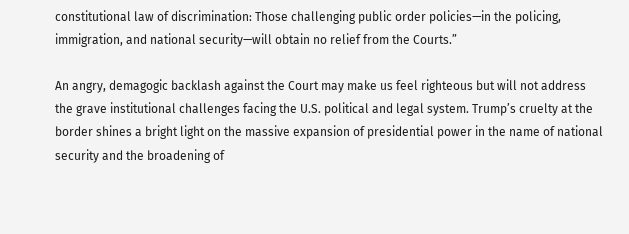constitutional law of discrimination: Those challenging public order policies—in the policing, immigration, and national security—will obtain no relief from the Courts.”

An angry, demagogic backlash against the Court may make us feel righteous but will not address the grave institutional challenges facing the U.S. political and legal system. Trump’s cruelty at the border shines a bright light on the massive expansion of presidential power in the name of national security and the broadening of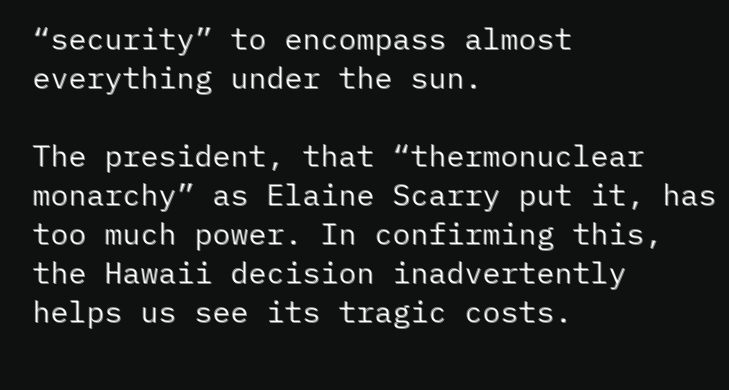“security” to encompass almost everything under the sun.

The president, that “thermonuclear monarchy” as Elaine Scarry put it, has too much power. In confirming this, the Hawaii decision inadvertently helps us see its tragic costs.